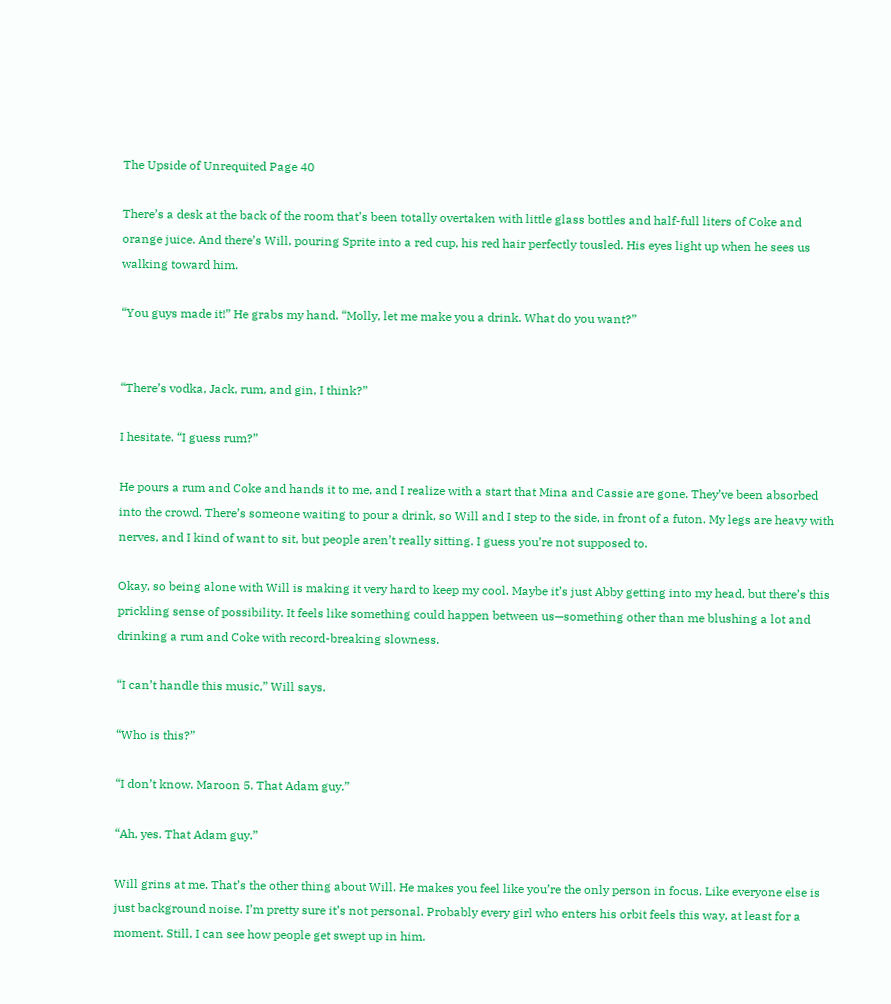The Upside of Unrequited Page 40

There’s a desk at the back of the room that’s been totally overtaken with little glass bottles and half-full liters of Coke and orange juice. And there’s Will, pouring Sprite into a red cup, his red hair perfectly tousled. His eyes light up when he sees us walking toward him.

“You guys made it!” He grabs my hand. “Molly, let me make you a drink. What do you want?”


“There’s vodka, Jack, rum, and gin, I think?”

I hesitate. “I guess rum?”

He pours a rum and Coke and hands it to me, and I realize with a start that Mina and Cassie are gone. They’ve been absorbed into the crowd. There’s someone waiting to pour a drink, so Will and I step to the side, in front of a futon. My legs are heavy with nerves, and I kind of want to sit, but people aren’t really sitting. I guess you’re not supposed to.

Okay, so being alone with Will is making it very hard to keep my cool. Maybe it’s just Abby getting into my head, but there’s this prickling sense of possibility. It feels like something could happen between us—something other than me blushing a lot and drinking a rum and Coke with record-breaking slowness.

“I can’t handle this music,” Will says.

“Who is this?”

“I don’t know. Maroon 5. That Adam guy.”

“Ah, yes. That Adam guy.”

Will grins at me. That’s the other thing about Will. He makes you feel like you’re the only person in focus. Like everyone else is just background noise. I’m pretty sure it’s not personal. Probably every girl who enters his orbit feels this way, at least for a moment. Still, I can see how people get swept up in him.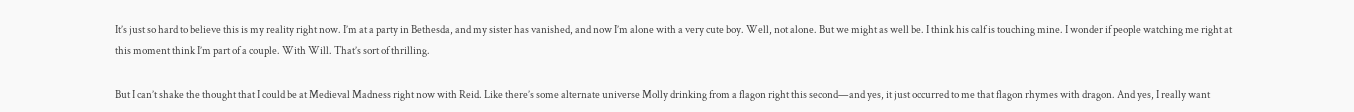It’s just so hard to believe this is my reality right now. I’m at a party in Bethesda, and my sister has vanished, and now I’m alone with a very cute boy. Well, not alone. But we might as well be. I think his calf is touching mine. I wonder if people watching me right at this moment think I’m part of a couple. With Will. That’s sort of thrilling.

But I can’t shake the thought that I could be at Medieval Madness right now with Reid. Like there’s some alternate universe Molly drinking from a flagon right this second—and yes, it just occurred to me that flagon rhymes with dragon. And yes, I really want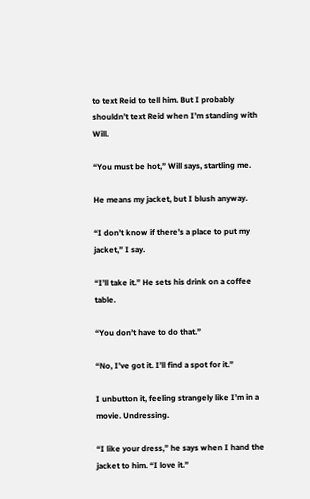to text Reid to tell him. But I probably shouldn’t text Reid when I’m standing with Will.

“You must be hot,” Will says, startling me.

He means my jacket, but I blush anyway.

“I don’t know if there’s a place to put my jacket,” I say.

“I’ll take it.” He sets his drink on a coffee table.

“You don’t have to do that.”

“No, I’ve got it. I’ll find a spot for it.”

I unbutton it, feeling strangely like I’m in a movie. Undressing.

“I like your dress,” he says when I hand the jacket to him. “I love it.”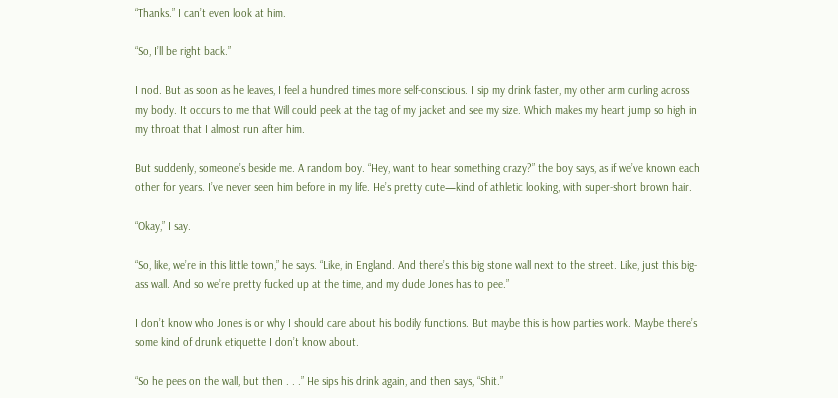“Thanks.” I can’t even look at him.

“So, I’ll be right back.”

I nod. But as soon as he leaves, I feel a hundred times more self-conscious. I sip my drink faster, my other arm curling across my body. It occurs to me that Will could peek at the tag of my jacket and see my size. Which makes my heart jump so high in my throat that I almost run after him.

But suddenly, someone’s beside me. A random boy. “Hey, want to hear something crazy?” the boy says, as if we’ve known each other for years. I’ve never seen him before in my life. He’s pretty cute—kind of athletic looking, with super-short brown hair.

“Okay,” I say.

“So, like, we’re in this little town,” he says. “Like, in England. And there’s this big stone wall next to the street. Like, just this big-ass wall. And so we’re pretty fucked up at the time, and my dude Jones has to pee.”

I don’t know who Jones is or why I should care about his bodily functions. But maybe this is how parties work. Maybe there’s some kind of drunk etiquette I don’t know about.

“So he pees on the wall, but then . . .” He sips his drink again, and then says, “Shit.”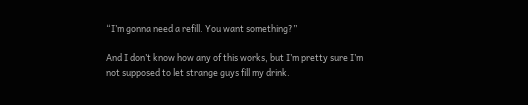“I’m gonna need a refill. You want something?”

And I don’t know how any of this works, but I’m pretty sure I’m not supposed to let strange guys fill my drink.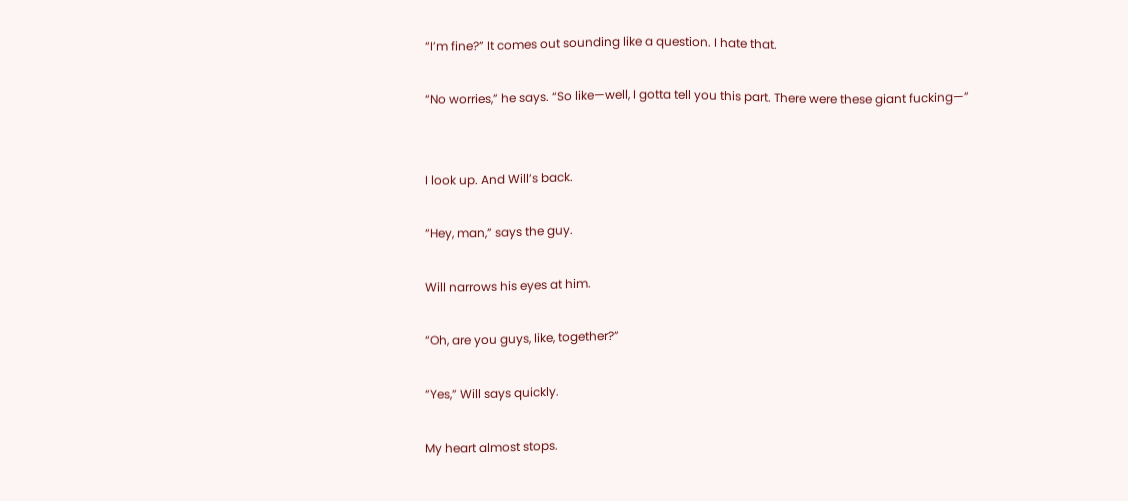“I’m fine?” It comes out sounding like a question. I hate that.

“No worries,” he says. “So like—well, I gotta tell you this part. There were these giant fucking—”


I look up. And Will’s back.

“Hey, man,” says the guy.

Will narrows his eyes at him.

“Oh, are you guys, like, together?”

“Yes,” Will says quickly.

My heart almost stops.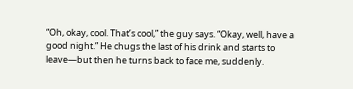“Oh, okay, cool. That’s cool,” the guy says. “Okay, well, have a good night.” He chugs the last of his drink and starts to leave—but then he turns back to face me, suddenly.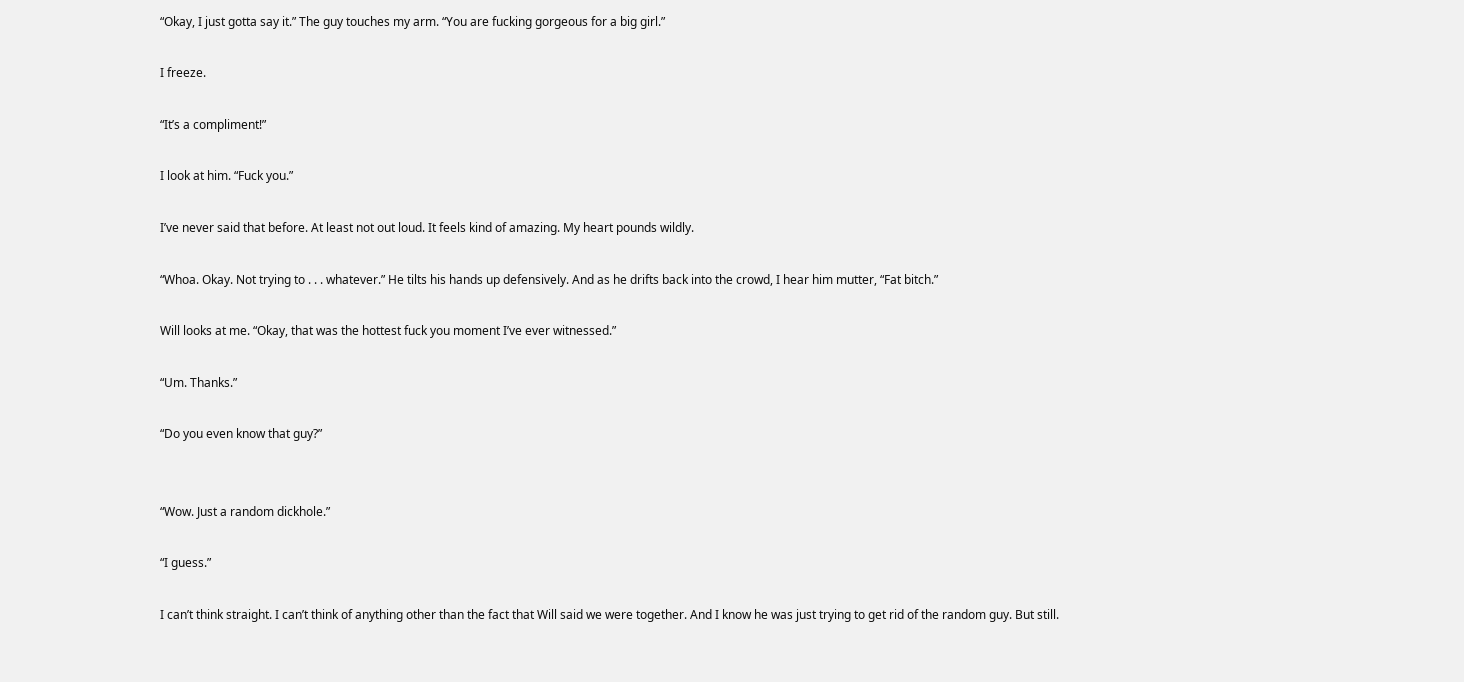“Okay, I just gotta say it.” The guy touches my arm. “You are fucking gorgeous for a big girl.”

I freeze.

“It’s a compliment!”

I look at him. “Fuck you.”

I’ve never said that before. At least not out loud. It feels kind of amazing. My heart pounds wildly.

“Whoa. Okay. Not trying to . . . whatever.” He tilts his hands up defensively. And as he drifts back into the crowd, I hear him mutter, “Fat bitch.”

Will looks at me. “Okay, that was the hottest fuck you moment I’ve ever witnessed.”

“Um. Thanks.”

“Do you even know that guy?”


“Wow. Just a random dickhole.”

“I guess.”

I can’t think straight. I can’t think of anything other than the fact that Will said we were together. And I know he was just trying to get rid of the random guy. But still.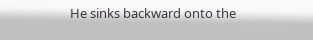He sinks backward onto the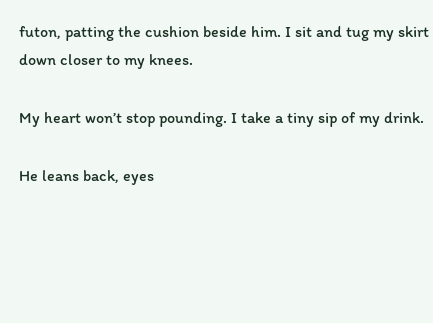futon, patting the cushion beside him. I sit and tug my skirt down closer to my knees.

My heart won’t stop pounding. I take a tiny sip of my drink.

He leans back, eyes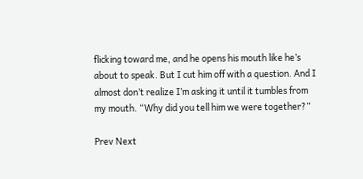flicking toward me, and he opens his mouth like he’s about to speak. But I cut him off with a question. And I almost don’t realize I’m asking it until it tumbles from my mouth. “Why did you tell him we were together?”

Prev Next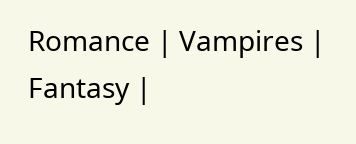Romance | Vampires | Fantasy |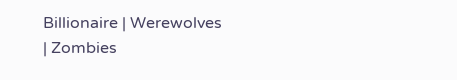Billionaire | Werewolves | Zombies